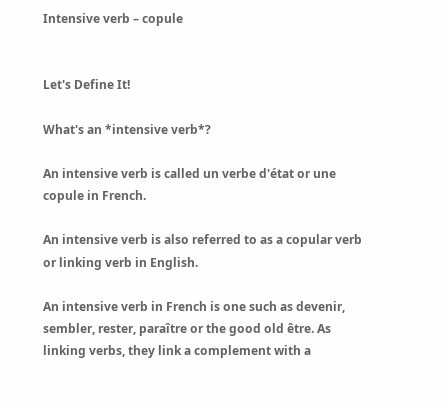Intensive verb – copule


Let's Define It!

What's an *intensive verb*?

An intensive verb is called un verbe d'état or une copule in French.

An intensive verb is also referred to as a copular verb or linking verb in English.

An intensive verb in French is one such as devenir, sembler, rester, paraître or the good old être. As linking verbs, they link a complement with a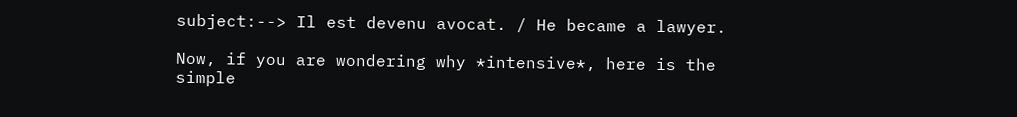subject:--> Il est devenu avocat. / He became a lawyer.

Now, if you are wondering why *intensive*, here is the simple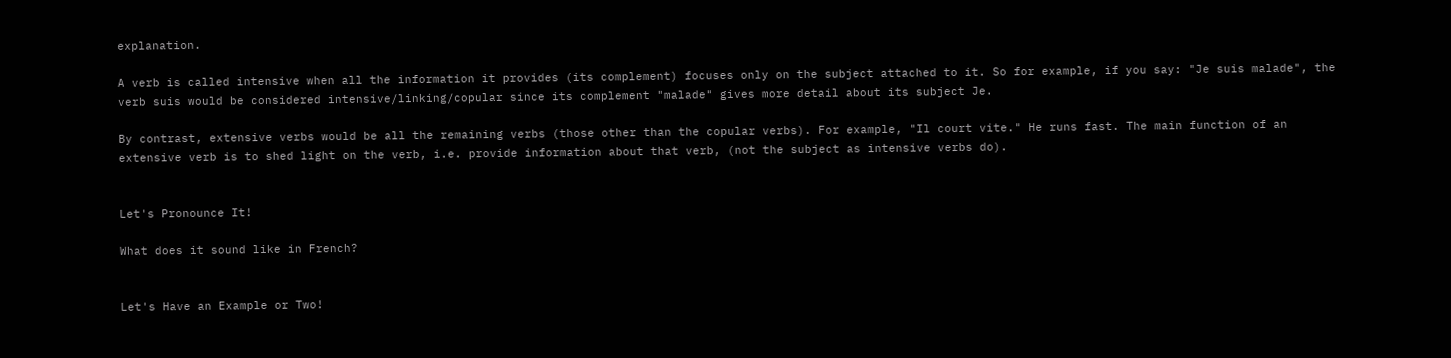explanation.

A verb is called intensive when all the information it provides (its complement) focuses only on the subject attached to it. So for example, if you say: "Je suis malade", the verb suis would be considered intensive/linking/copular since its complement "malade" gives more detail about its subject Je.

By contrast, extensive verbs would be all the remaining verbs (those other than the copular verbs). For example, "Il court vite." He runs fast. The main function of an extensive verb is to shed light on the verb, i.e. provide information about that verb, (not the subject as intensive verbs do).


Let's Pronounce It!

What does it sound like in French?


Let's Have an Example or Two!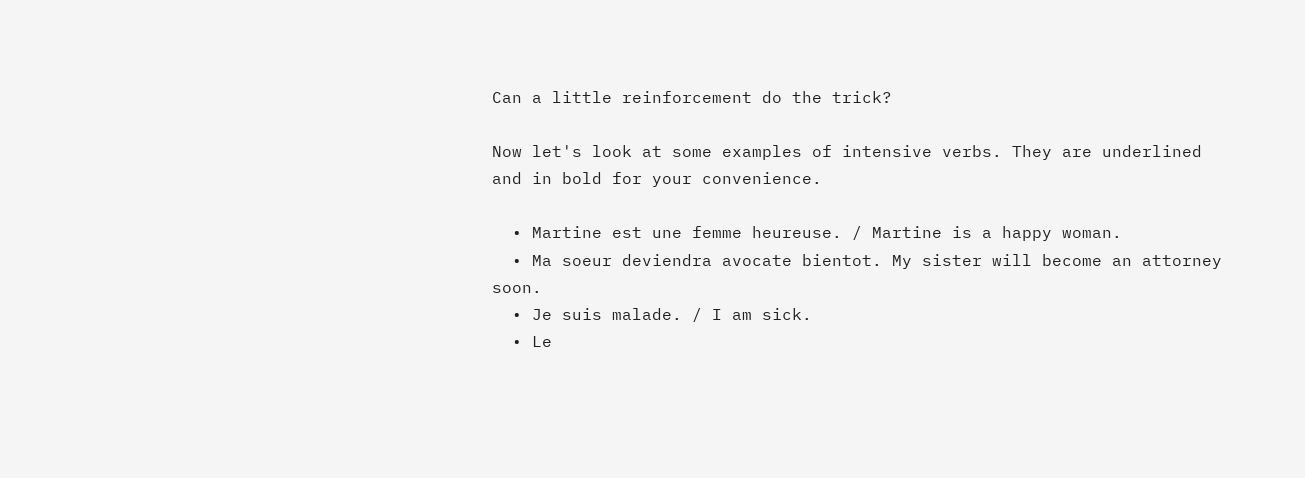Can a little reinforcement do the trick?

Now let's look at some examples of intensive verbs. They are underlined and in bold for your convenience.

  • Martine est une femme heureuse. / Martine is a happy woman.
  • Ma soeur deviendra avocate bientot. My sister will become an attorney soon.
  • Je suis malade. / I am sick.
  • Le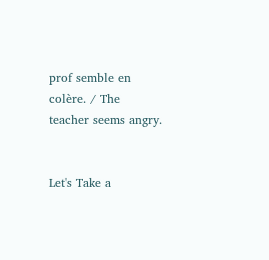prof semble en colère. / The teacher seems angry.


Let's Take a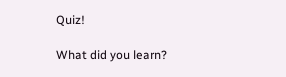Quiz!

What did you learn?